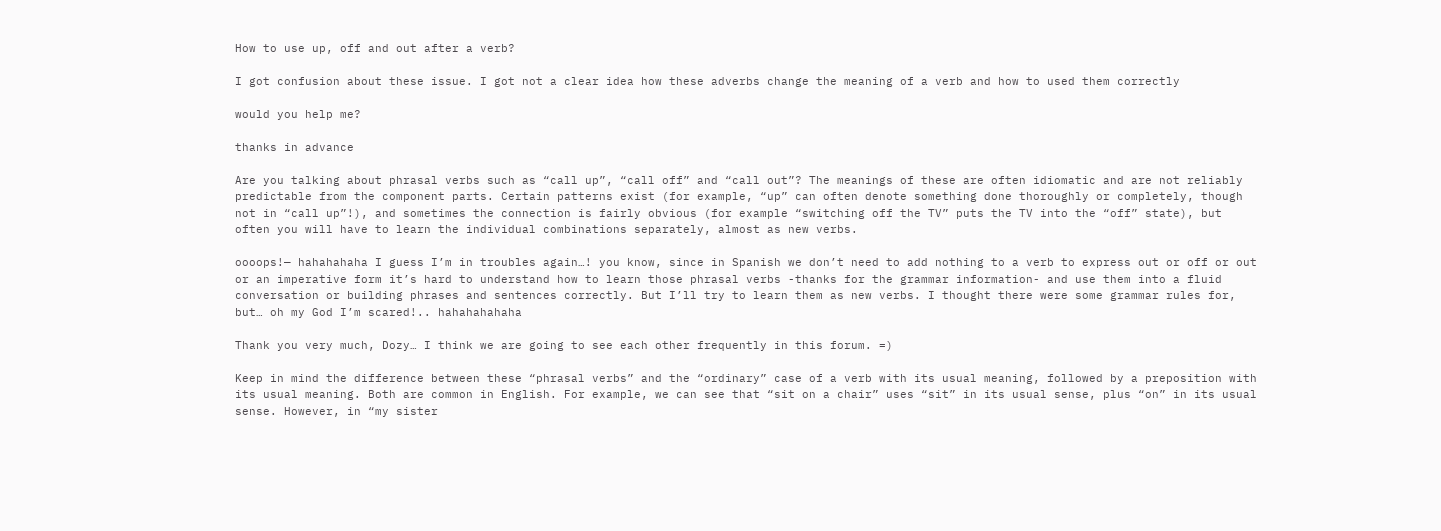How to use up, off and out after a verb?

I got confusion about these issue. I got not a clear idea how these adverbs change the meaning of a verb and how to used them correctly

would you help me?

thanks in advance

Are you talking about phrasal verbs such as “call up”, “call off” and “call out”? The meanings of these are often idiomatic and are not reliably predictable from the component parts. Certain patterns exist (for example, “up” can often denote something done thoroughly or completely, though not in “call up”!), and sometimes the connection is fairly obvious (for example “switching off the TV” puts the TV into the “off” state), but often you will have to learn the individual combinations separately, almost as new verbs.

oooops!— hahahahaha I guess I’m in troubles again…! you know, since in Spanish we don’t need to add nothing to a verb to express out or off or out or an imperative form it’s hard to understand how to learn those phrasal verbs -thanks for the grammar information- and use them into a fluid conversation or building phrases and sentences correctly. But I’ll try to learn them as new verbs. I thought there were some grammar rules for, but… oh my God I’m scared!.. hahahahahaha

Thank you very much, Dozy… I think we are going to see each other frequently in this forum. =)

Keep in mind the difference between these “phrasal verbs” and the “ordinary” case of a verb with its usual meaning, followed by a preposition with its usual meaning. Both are common in English. For example, we can see that “sit on a chair” uses “sit” in its usual sense, plus “on” in its usual sense. However, in “my sister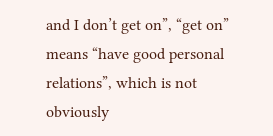and I don’t get on”, “get on” means “have good personal relations”, which is not obviously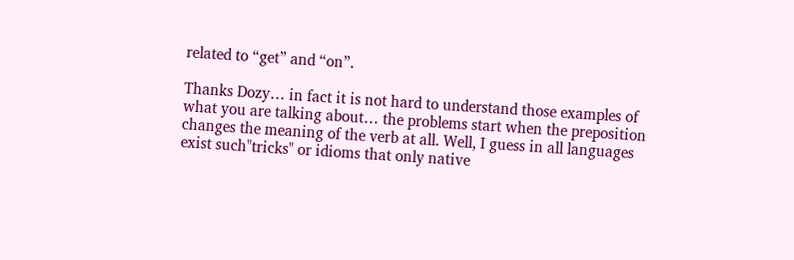related to “get” and “on”.

Thanks Dozy… in fact it is not hard to understand those examples of what you are talking about… the problems start when the preposition changes the meaning of the verb at all. Well, I guess in all languages exist such"tricks" or idioms that only native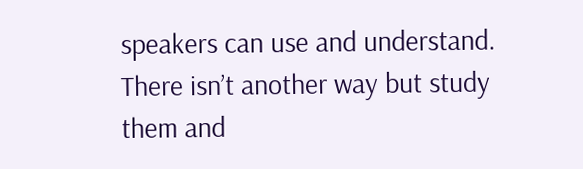speakers can use and understand. There isn’t another way but study them and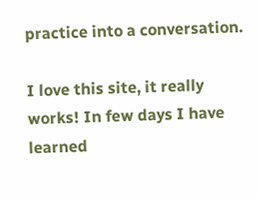practice into a conversation.

I love this site, it really works! In few days I have learned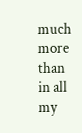much more than in all my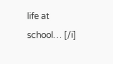life at school… [/i]